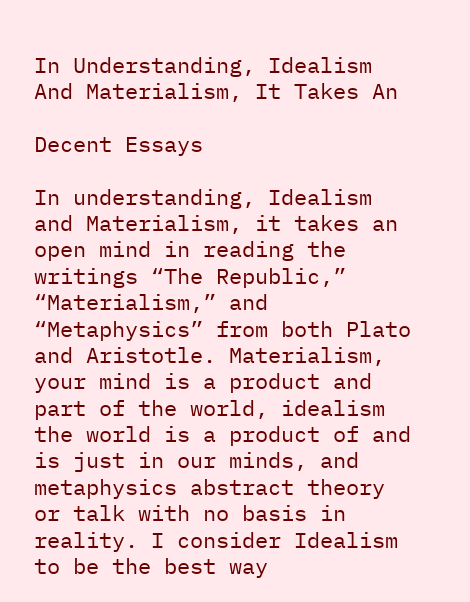In Understanding, Idealism And Materialism, It Takes An

Decent Essays

In understanding, Idealism and Materialism, it takes an open mind in reading the writings “The Republic,” “Materialism,” and “Metaphysics” from both Plato and Aristotle. Materialism, your mind is a product and part of the world, idealism the world is a product of and is just in our minds, and metaphysics abstract theory or talk with no basis in reality. I consider Idealism to be the best way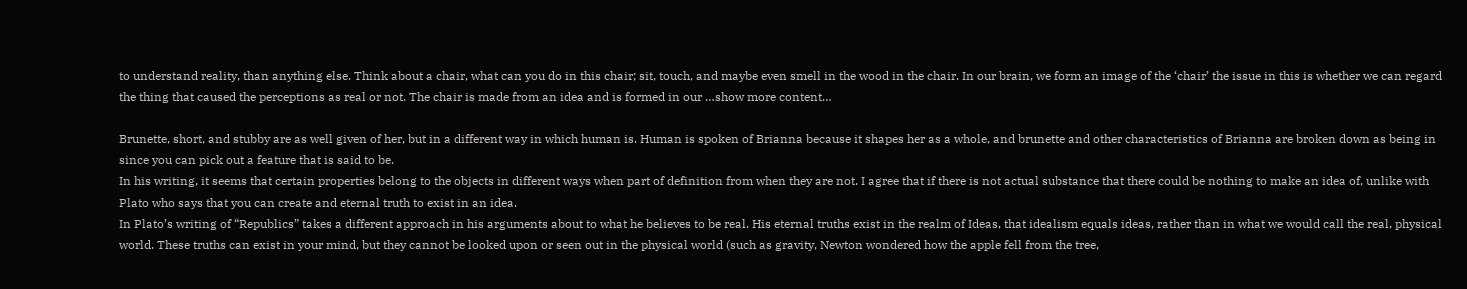to understand reality, than anything else. Think about a chair, what can you do in this chair; sit, touch, and maybe even smell in the wood in the chair. In our brain, we form an image of the ‘chair’ the issue in this is whether we can regard the thing that caused the perceptions as real or not. The chair is made from an idea and is formed in our …show more content…

Brunette, short, and stubby are as well given of her, but in a different way in which human is. Human is spoken of Brianna because it shapes her as a whole, and brunette and other characteristics of Brianna are broken down as being in since you can pick out a feature that is said to be.
In his writing, it seems that certain properties belong to the objects in different ways when part of definition from when they are not. I agree that if there is not actual substance that there could be nothing to make an idea of, unlike with Plato who says that you can create and eternal truth to exist in an idea.
In Plato’s writing of “Republics” takes a different approach in his arguments about to what he believes to be real. His eternal truths exist in the realm of Ideas, that idealism equals ideas, rather than in what we would call the real, physical world. These truths can exist in your mind, but they cannot be looked upon or seen out in the physical world (such as gravity, Newton wondered how the apple fell from the tree,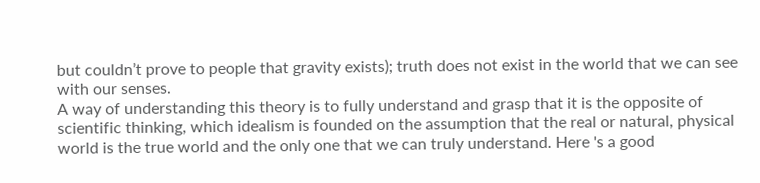but couldn’t prove to people that gravity exists); truth does not exist in the world that we can see with our senses.
A way of understanding this theory is to fully understand and grasp that it is the opposite of scientific thinking, which idealism is founded on the assumption that the real or natural, physical world is the true world and the only one that we can truly understand. Here 's a good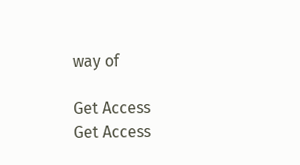way of

Get Access
Get Access